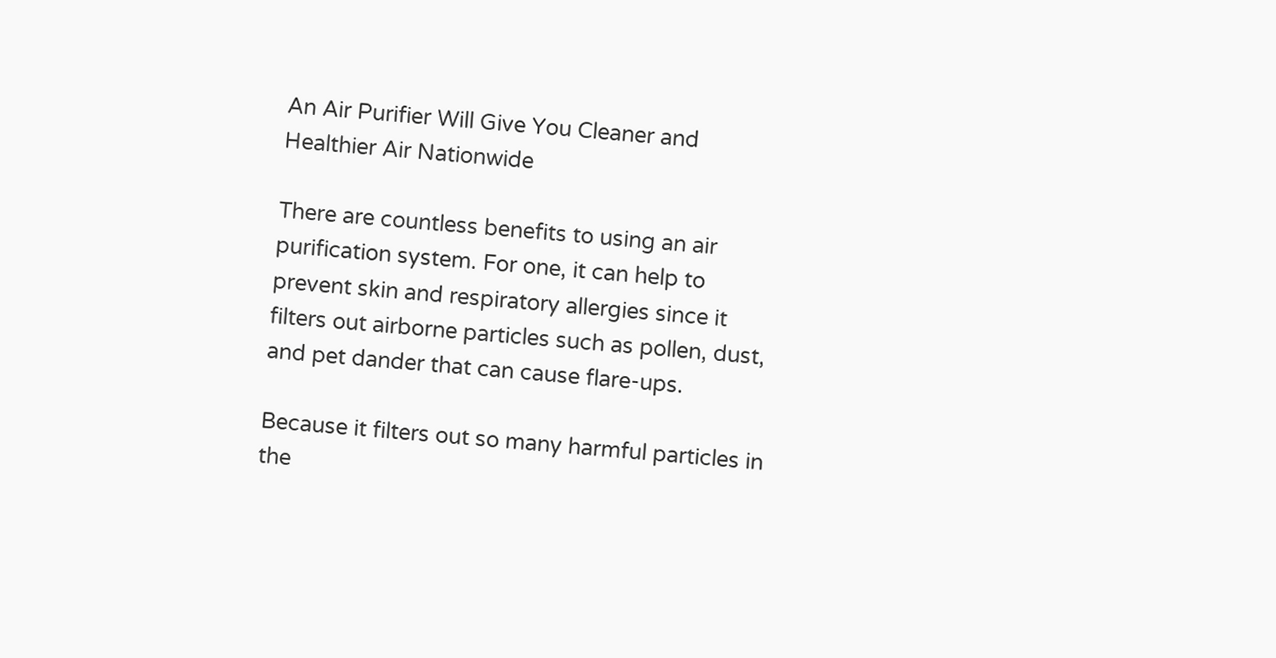An Air Purifier Will Give You Cleaner and Healthier Air Nationwide

There are countless benefits to using an air purification system. For one, it can help to prevent skin and respiratory allergies since it filters out airborne particles such as pollen, dust, and pet dander that can cause flare-ups.

Because it filters out so many harmful particles in the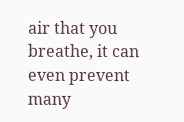air that you breathe, it can even prevent many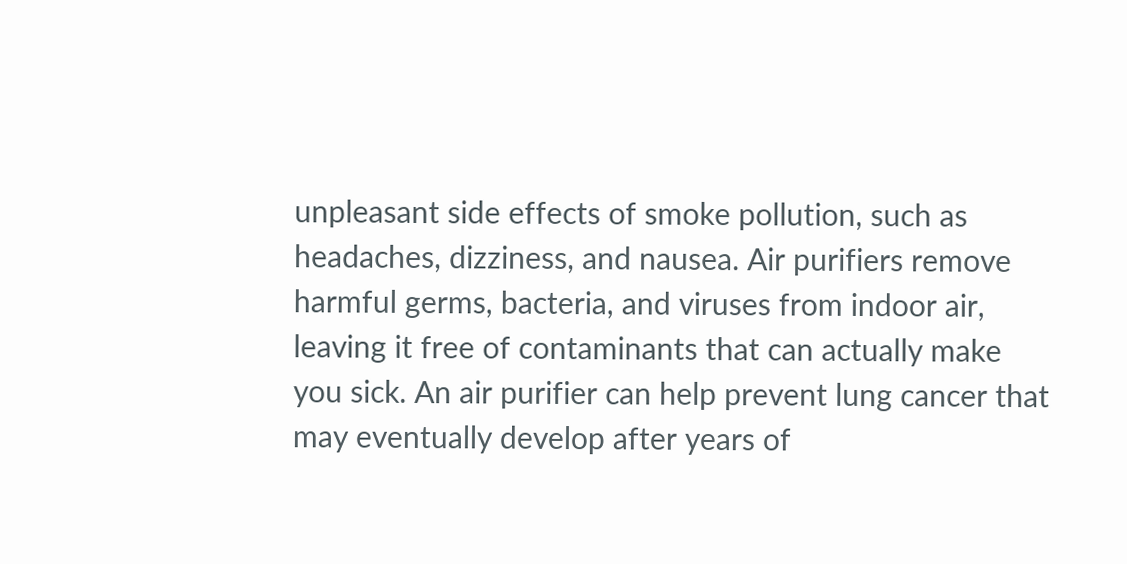unpleasant side effects of smoke pollution, such as headaches, dizziness, and nausea. Air purifiers remove harmful germs, bacteria, and viruses from indoor air, leaving it free of contaminants that can actually make you sick. An air purifier can help prevent lung cancer that may eventually develop after years of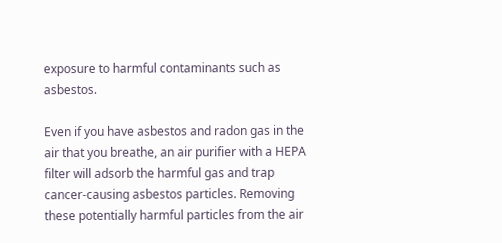exposure to harmful contaminants such as asbestos.

Even if you have asbestos and radon gas in the air that you breathe, an air purifier with a HEPA filter will adsorb the harmful gas and trap cancer-causing asbestos particles. Removing these potentially harmful particles from the air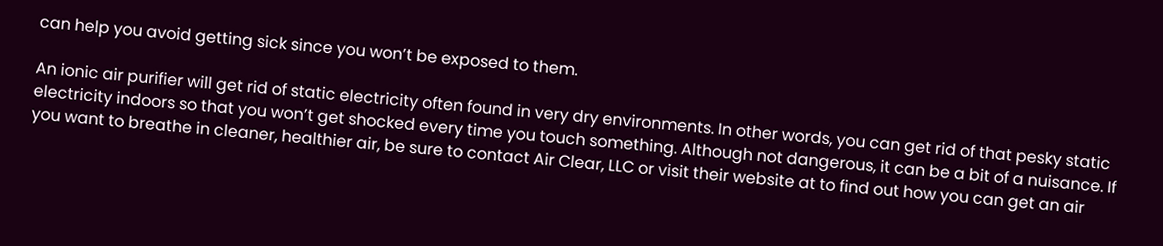can help you avoid getting sick since you won’t be exposed to them.

An ionic air purifier will get rid of static electricity often found in very dry environments. In other words, you can get rid of that pesky static electricity indoors so that you won’t get shocked every time you touch something. Although not dangerous, it can be a bit of a nuisance. If you want to breathe in cleaner, healthier air, be sure to contact Air Clear, LLC or visit their website at to find out how you can get an air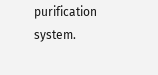purification system.